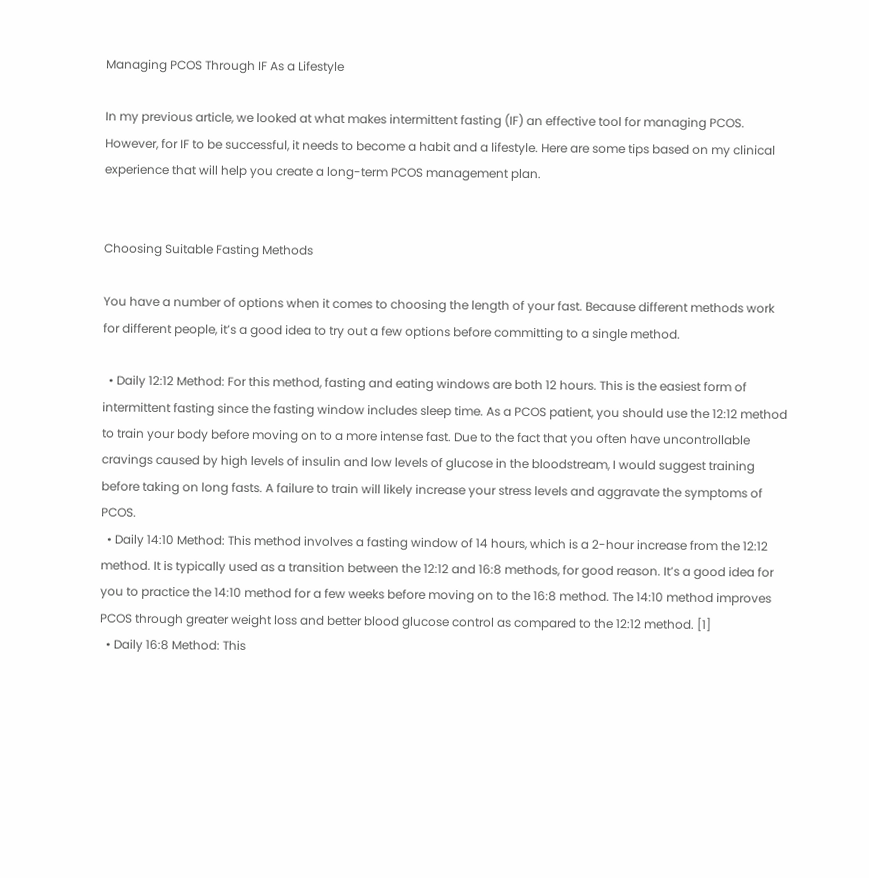Managing PCOS Through IF As a Lifestyle

In my previous article, we looked at what makes intermittent fasting (IF) an effective tool for managing PCOS. However, for IF to be successful, it needs to become a habit and a lifestyle. Here are some tips based on my clinical experience that will help you create a long-term PCOS management plan.


Choosing Suitable Fasting Methods

You have a number of options when it comes to choosing the length of your fast. Because different methods work for different people, it’s a good idea to try out a few options before committing to a single method.

  • Daily 12:12 Method: For this method, fasting and eating windows are both 12 hours. This is the easiest form of intermittent fasting since the fasting window includes sleep time. As a PCOS patient, you should use the 12:12 method to train your body before moving on to a more intense fast. Due to the fact that you often have uncontrollable cravings caused by high levels of insulin and low levels of glucose in the bloodstream, I would suggest training before taking on long fasts. A failure to train will likely increase your stress levels and aggravate the symptoms of PCOS.
  • Daily 14:10 Method: This method involves a fasting window of 14 hours, which is a 2-hour increase from the 12:12 method. It is typically used as a transition between the 12:12 and 16:8 methods, for good reason. It’s a good idea for you to practice the 14:10 method for a few weeks before moving on to the 16:8 method. The 14:10 method improves PCOS through greater weight loss and better blood glucose control as compared to the 12:12 method. [1]
  • Daily 16:8 Method: This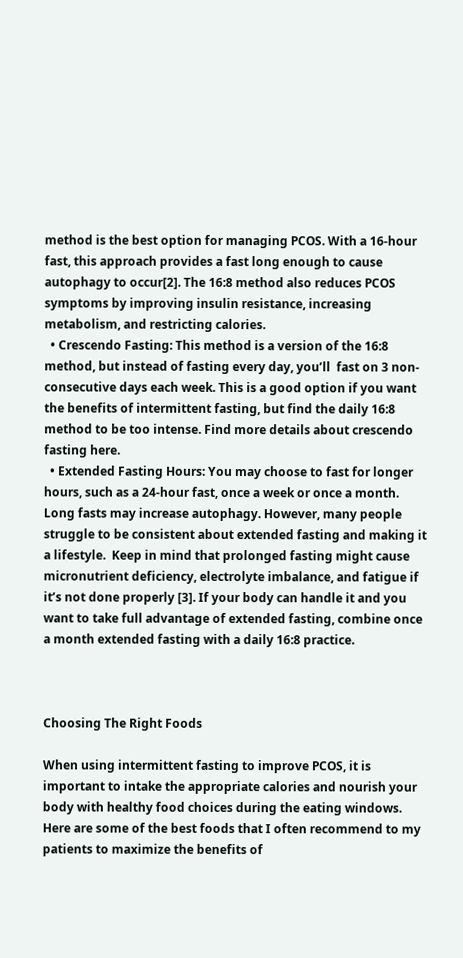method is the best option for managing PCOS. With a 16-hour fast, this approach provides a fast long enough to cause autophagy to occur[2]. The 16:8 method also reduces PCOS symptoms by improving insulin resistance, increasing metabolism, and restricting calories.
  • Crescendo Fasting: This method is a version of the 16:8 method, but instead of fasting every day, you’ll  fast on 3 non-consecutive days each week. This is a good option if you want the benefits of intermittent fasting, but find the daily 16:8 method to be too intense. Find more details about crescendo fasting here.
  • Extended Fasting Hours: You may choose to fast for longer hours, such as a 24-hour fast, once a week or once a month. Long fasts may increase autophagy. However, many people struggle to be consistent about extended fasting and making it a lifestyle.  Keep in mind that prolonged fasting might cause micronutrient deficiency, electrolyte imbalance, and fatigue if it’s not done properly [3]. If your body can handle it and you want to take full advantage of extended fasting, combine once a month extended fasting with a daily 16:8 practice.



Choosing The Right Foods

When using intermittent fasting to improve PCOS, it is important to intake the appropriate calories and nourish your body with healthy food choices during the eating windows. Here are some of the best foods that I often recommend to my patients to maximize the benefits of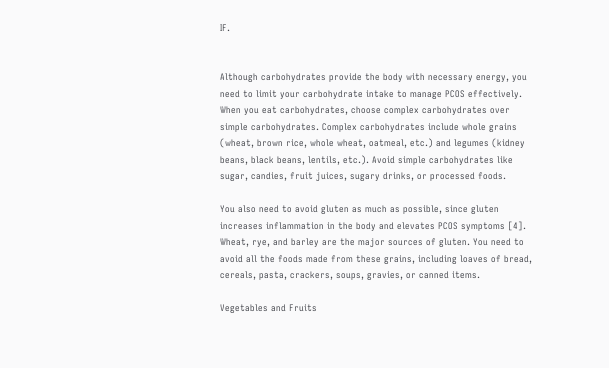IF.


Although carbohydrates provide the body with necessary energy, you need to limit your carbohydrate intake to manage PCOS effectively. When you eat carbohydrates, choose complex carbohydrates over simple carbohydrates. Complex carbohydrates include whole grains (wheat, brown rice, whole wheat, oatmeal, etc.) and legumes (kidney beans, black beans, lentils, etc.). Avoid simple carbohydrates like sugar, candies, fruit juices, sugary drinks, or processed foods.

You also need to avoid gluten as much as possible, since gluten increases inflammation in the body and elevates PCOS symptoms [4]. Wheat, rye, and barley are the major sources of gluten. You need to avoid all the foods made from these grains, including loaves of bread, cereals, pasta, crackers, soups, gravies, or canned items.

Vegetables and Fruits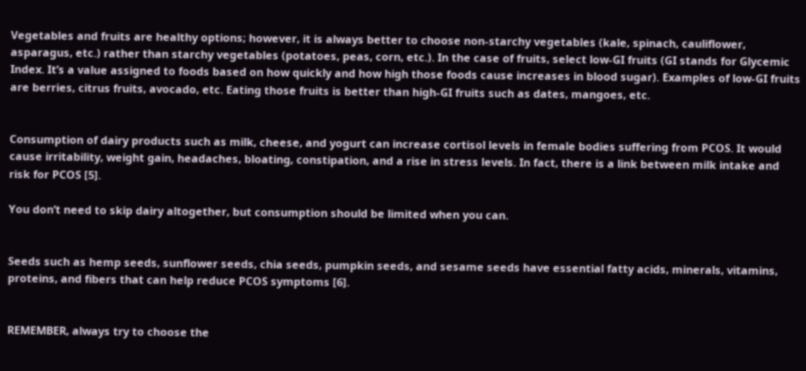Vegetables and fruits are healthy options; however, it is always better to choose non-starchy vegetables (kale, spinach, cauliflower, asparagus, etc.) rather than starchy vegetables (potatoes, peas, corn, etc.). In the case of fruits, select low-GI fruits (GI stands for Glycemic Index. It’s a value assigned to foods based on how quickly and how high those foods cause increases in blood sugar). Examples of low-GI fruits are berries, citrus fruits, avocado, etc. Eating those fruits is better than high-GI fruits such as dates, mangoes, etc.


Consumption of dairy products such as milk, cheese, and yogurt can increase cortisol levels in female bodies suffering from PCOS. It would cause irritability, weight gain, headaches, bloating, constipation, and a rise in stress levels. In fact, there is a link between milk intake and risk for PCOS [5].

You don’t need to skip dairy altogether, but consumption should be limited when you can.


Seeds such as hemp seeds, sunflower seeds, chia seeds, pumpkin seeds, and sesame seeds have essential fatty acids, minerals, vitamins, proteins, and fibers that can help reduce PCOS symptoms [6].


REMEMBER, always try to choose the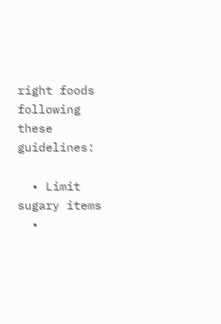right foods following these guidelines:

  • Limit sugary items
  •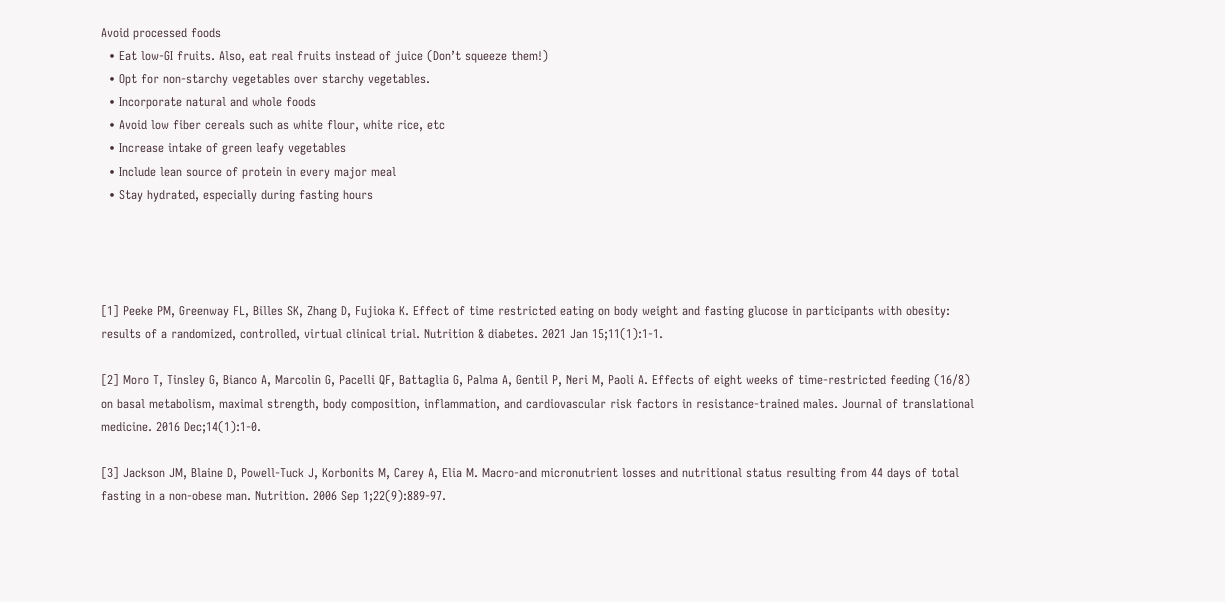Avoid processed foods
  • Eat low-GI fruits. Also, eat real fruits instead of juice (Don’t squeeze them!)
  • Opt for non-starchy vegetables over starchy vegetables.
  • Incorporate natural and whole foods
  • Avoid low fiber cereals such as white flour, white rice, etc
  • Increase intake of green leafy vegetables
  • Include lean source of protein in every major meal
  • Stay hydrated, especially during fasting hours




[1] Peeke PM, Greenway FL, Billes SK, Zhang D, Fujioka K. Effect of time restricted eating on body weight and fasting glucose in participants with obesity: results of a randomized, controlled, virtual clinical trial. Nutrition & diabetes. 2021 Jan 15;11(1):1-1.

[2] Moro T, Tinsley G, Bianco A, Marcolin G, Pacelli QF, Battaglia G, Palma A, Gentil P, Neri M, Paoli A. Effects of eight weeks of time-restricted feeding (16/8) on basal metabolism, maximal strength, body composition, inflammation, and cardiovascular risk factors in resistance-trained males. Journal of translational medicine. 2016 Dec;14(1):1-0.

[3] Jackson JM, Blaine D, Powell-Tuck J, Korbonits M, Carey A, Elia M. Macro-and micronutrient losses and nutritional status resulting from 44 days of total fasting in a non-obese man. Nutrition. 2006 Sep 1;22(9):889-97.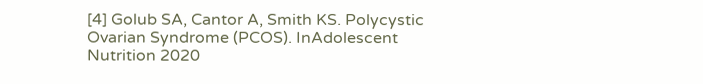[4] Golub SA, Cantor A, Smith KS. Polycystic Ovarian Syndrome (PCOS). InAdolescent Nutrition 2020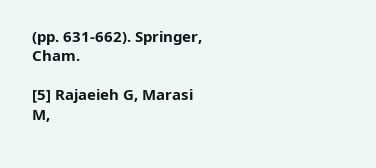(pp. 631-662). Springer, Cham.

[5] Rajaeieh G, Marasi M,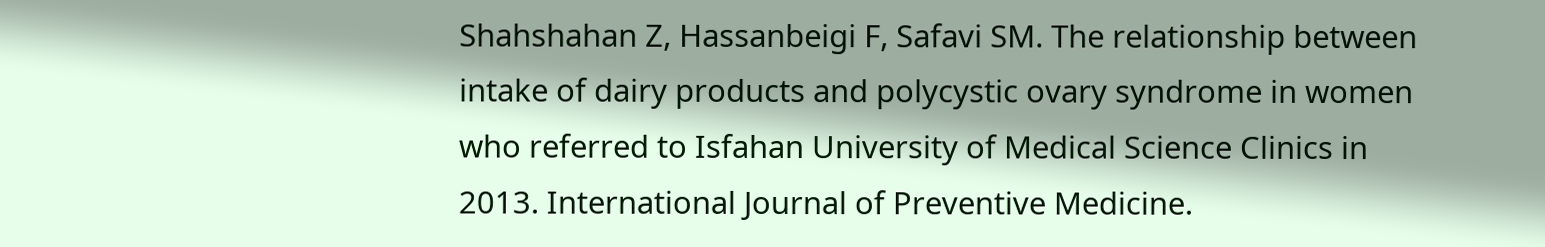Shahshahan Z, Hassanbeigi F, Safavi SM. The relationship between intake of dairy products and polycystic ovary syndrome in women who referred to Isfahan University of Medical Science Clinics in 2013. International Journal of Preventive Medicine.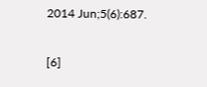2014 Jun;5(6):687.

[6]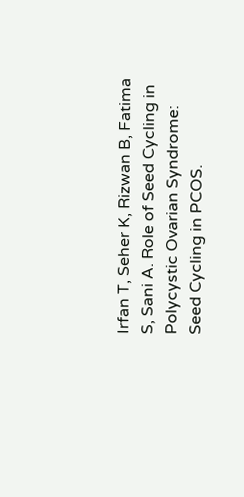Irfan T, Seher K, Rizwan B, Fatima S, Sani A. Role of Seed Cycling in Polycystic Ovarian Syndrome: Seed Cycling in PCOS.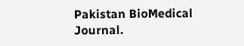Pakistan BioMedical Journal.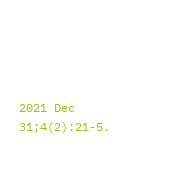2021 Dec 31;4(2):21-5.